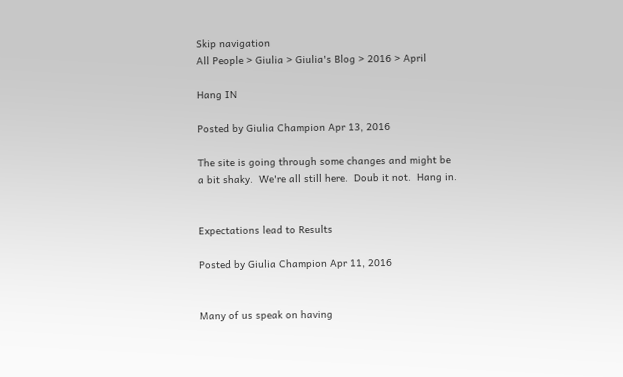Skip navigation
All People > Giulia > Giulia's Blog > 2016 > April

Hang IN

Posted by Giulia Champion Apr 13, 2016

The site is going through some changes and might be a bit shaky.  We're all still here.  Doub it not.  Hang in.


Expectations lead to Results

Posted by Giulia Champion Apr 11, 2016


Many of us speak on having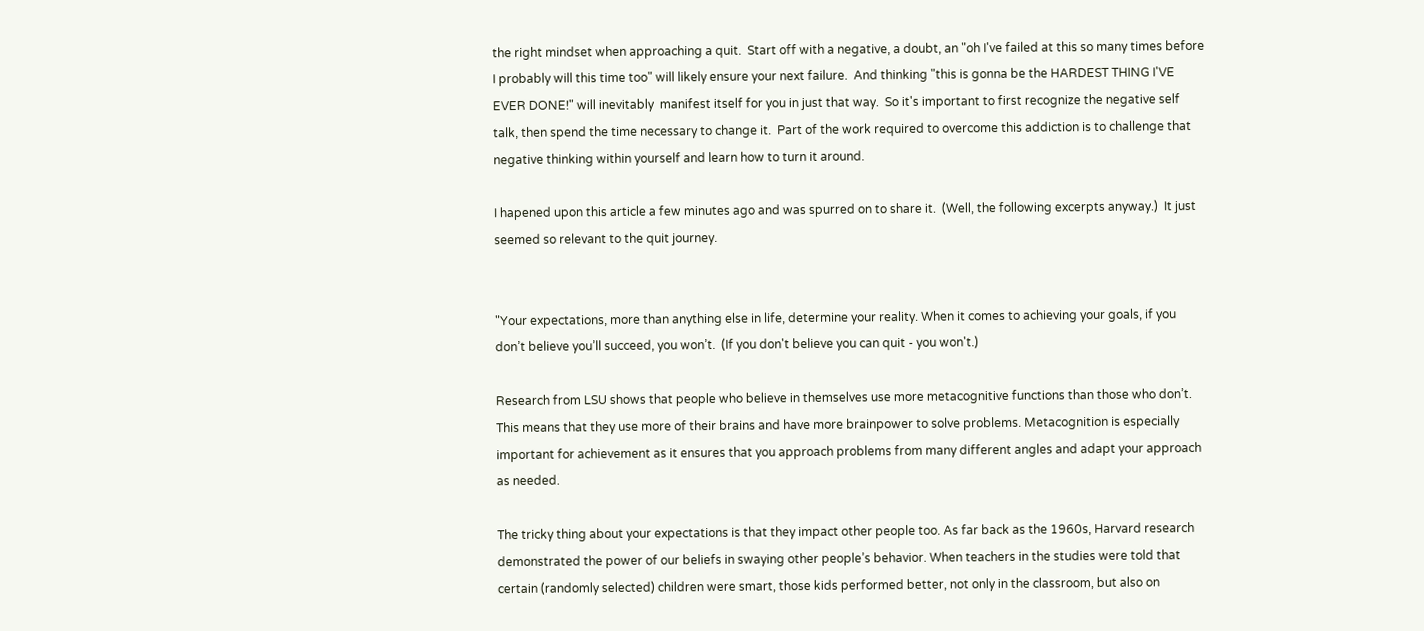the right mindset when approaching a quit.  Start off with a negative, a doubt, an "oh I've failed at this so many times before I probably will this time too" will likely ensure your next failure.  And thinking "this is gonna be the HARDEST THING I'VE EVER DONE!" will inevitably  manifest itself for you in just that way.  So it's important to first recognize the negative self talk, then spend the time necessary to change it.  Part of the work required to overcome this addiction is to challenge that negative thinking within yourself and learn how to turn it around.

I hapened upon this article a few minutes ago and was spurred on to share it.  (Well, the following excerpts anyway.)  It just seemed so relevant to the quit journey.


"Your expectations, more than anything else in life, determine your reality. When it comes to achieving your goals, if you don’t believe you’ll succeed, you won’t.  (If you don't believe you can quit - you won't.)

Research from LSU shows that people who believe in themselves use more metacognitive functions than those who don’t. This means that they use more of their brains and have more brainpower to solve problems. Metacognition is especially important for achievement as it ensures that you approach problems from many different angles and adapt your approach as needed.

The tricky thing about your expectations is that they impact other people too. As far back as the 1960s, Harvard research demonstrated the power of our beliefs in swaying other people’s behavior. When teachers in the studies were told that certain (randomly selected) children were smart, those kids performed better, not only in the classroom, but also on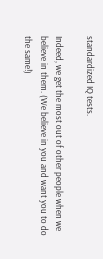standardized IQ tests.

Indeed, we get the most out of other people when we believe in them. (We believe in you and want you to do the same!)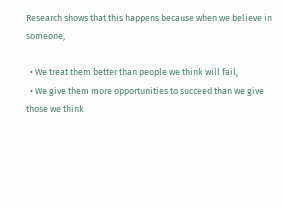Research shows that this happens because when we believe in someone,

  • We treat them better than people we think will fail,
  • We give them more opportunities to succeed than we give those we think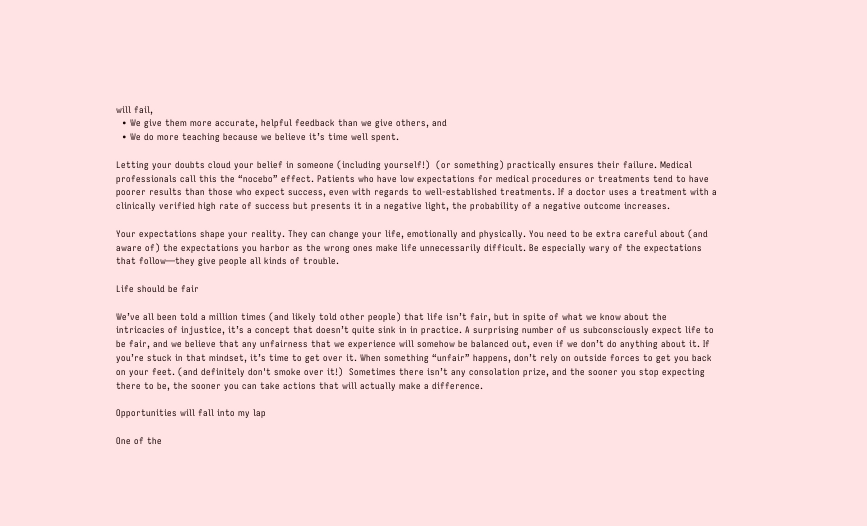will fail,
  • We give them more accurate, helpful feedback than we give others, and
  • We do more teaching because we believe it’s time well spent.

Letting your doubts cloud your belief in someone (including yourself!)  (or something) practically ensures their failure. Medical professionals call this the “nocebo” effect. Patients who have low expectations for medical procedures or treatments tend to have poorer results than those who expect success, even with regards to well-established treatments. If a doctor uses a treatment with a clinically verified high rate of success but presents it in a negative light, the probability of a negative outcome increases.

Your expectations shape your reality. They can change your life, emotionally and physically. You need to be extra careful about (and aware of) the expectations you harbor as the wrong ones make life unnecessarily difficult. Be especially wary of the expectations that follow—they give people all kinds of trouble.

Life should be fair

We’ve all been told a million times (and likely told other people) that life isn’t fair, but in spite of what we know about the intricacies of injustice, it’s a concept that doesn’t quite sink in in practice. A surprising number of us subconsciously expect life to be fair, and we believe that any unfairness that we experience will somehow be balanced out, even if we don’t do anything about it. If you’re stuck in that mindset, it’s time to get over it. When something “unfair” happens, don’t rely on outside forces to get you back on your feet. (and definitely don't smoke over it!)  Sometimes there isn’t any consolation prize, and the sooner you stop expecting there to be, the sooner you can take actions that will actually make a difference.

Opportunities will fall into my lap

One of the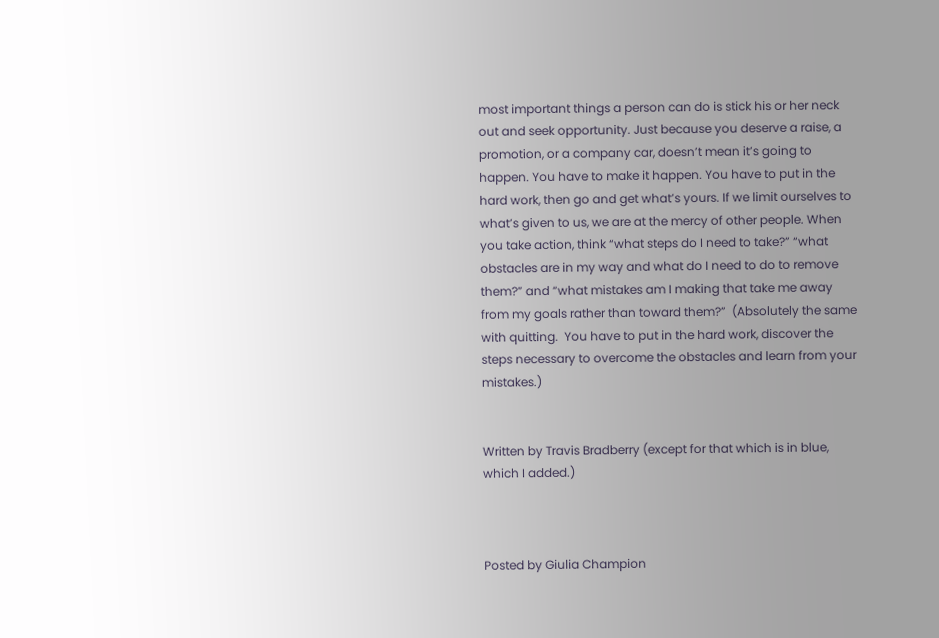most important things a person can do is stick his or her neck out and seek opportunity. Just because you deserve a raise, a promotion, or a company car, doesn’t mean it’s going to happen. You have to make it happen. You have to put in the hard work, then go and get what’s yours. If we limit ourselves to what’s given to us, we are at the mercy of other people. When you take action, think “what steps do I need to take?” “what obstacles are in my way and what do I need to do to remove them?” and “what mistakes am I making that take me away from my goals rather than toward them?”  (Absolutely the same with quitting.  You have to put in the hard work, discover the steps necessary to overcome the obstacles and learn from your mistakes.)


Written by Travis Bradberry (except for that which is in blue, which I added.)



Posted by Giulia Champion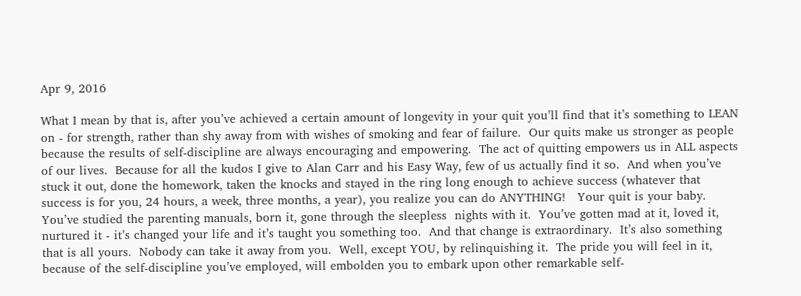Apr 9, 2016

What I mean by that is, after you’ve achieved a certain amount of longevity in your quit you’ll find that it’s something to LEAN on - for strength, rather than shy away from with wishes of smoking and fear of failure.  Our quits make us stronger as people because the results of self-discipline are always encouraging and empowering.  The act of quitting empowers us in ALL aspects of our lives.  Because for all the kudos I give to Alan Carr and his Easy Way, few of us actually find it so.  And when you’ve stuck it out, done the homework, taken the knocks and stayed in the ring long enough to achieve success (whatever that success is for you, 24 hours, a week, three months, a year), you realize you can do ANYTHING!   Your quit is your baby.  You’ve studied the parenting manuals, born it, gone through the sleepless  nights with it.  You’ve gotten mad at it, loved it, nurtured it - it’s changed your life and it’s taught you something too.  And that change is extraordinary.  It’s also something that is all yours.  Nobody can take it away from you.  Well, except YOU, by relinquishing it.  The pride you will feel in it, because of the self-discipline you’ve employed, will embolden you to embark upon other remarkable self-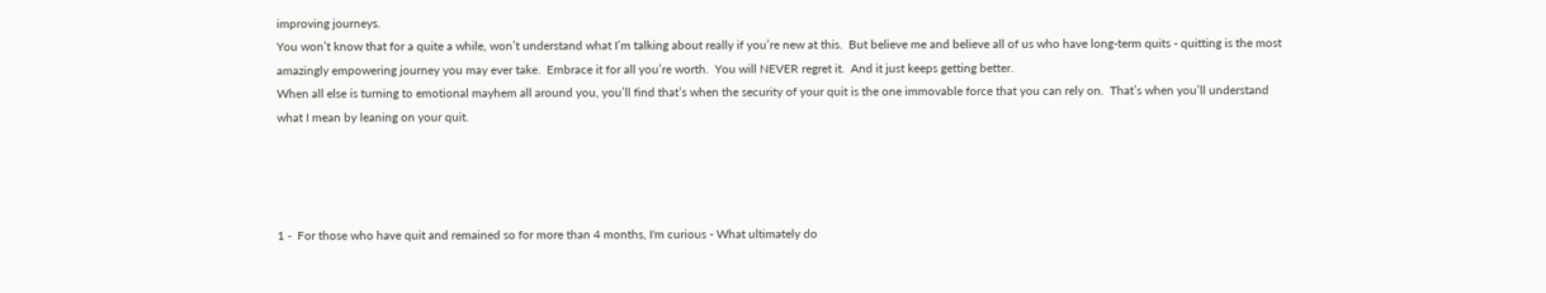improving journeys.
You won’t know that for a quite a while, won’t understand what I’m talking about really if you’re new at this.  But believe me and believe all of us who have long-term quits - quitting is the most amazingly empowering journey you may ever take.  Embrace it for all you’re worth.  You will NEVER regret it.  And it just keeps getting better.
When all else is turning to emotional mayhem all around you, you’ll find that’s when the security of your quit is the one immovable force that you can rely on.  That’s when you’ll understand what I mean by leaning on your quit.




1 -  For those who have quit and remained so for more than 4 months, I'm curious - What ultimately do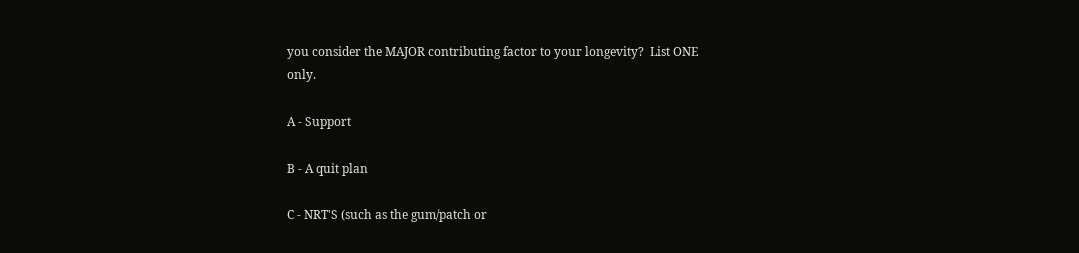you consider the MAJOR contributing factor to your longevity?  List ONE only.

A - Support

B - A quit plan

C - NRT'S (such as the gum/patch or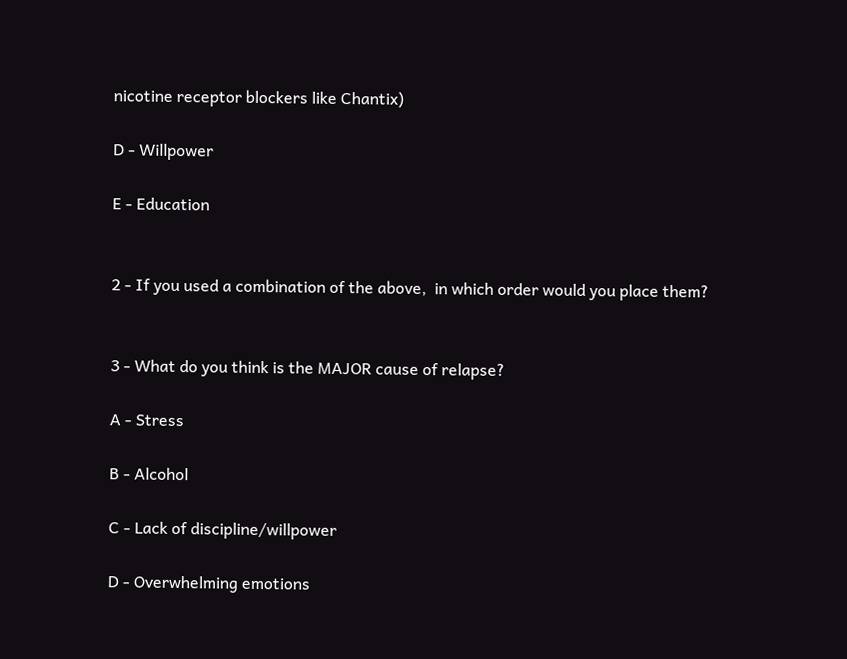nicotine receptor blockers like Chantix)

D - Willpower

E - Education


2 - If you used a combination of the above,  in which order would you place them?


3 - What do you think is the MAJOR cause of relapse?

A - Stress

B - Alcohol

C - Lack of discipline/willpower

D - Overwhelming emotions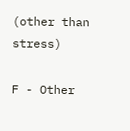(other than stress)

F - Other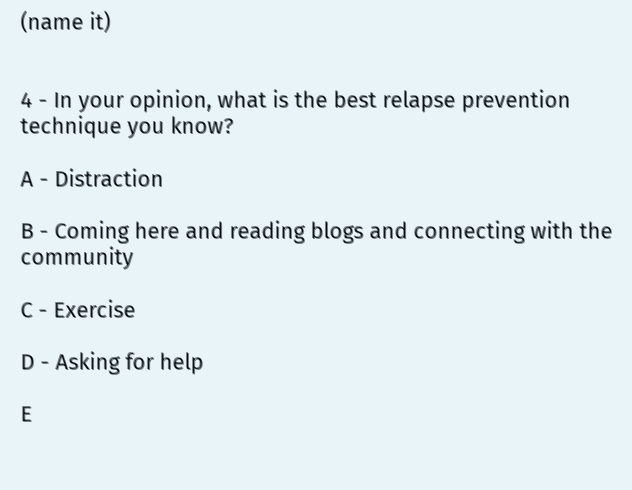(name it)


4 - In your opinion, what is the best relapse prevention technique you know?

A - Distraction

B - Coming here and reading blogs and connecting with the community

C - Exercise

D - Asking for help

E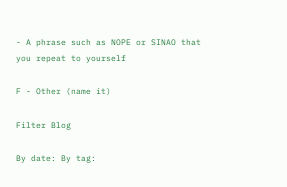- A phrase such as NOPE or SINAO that  you repeat to yourself

F - Other (name it)

Filter Blog

By date: By tag: